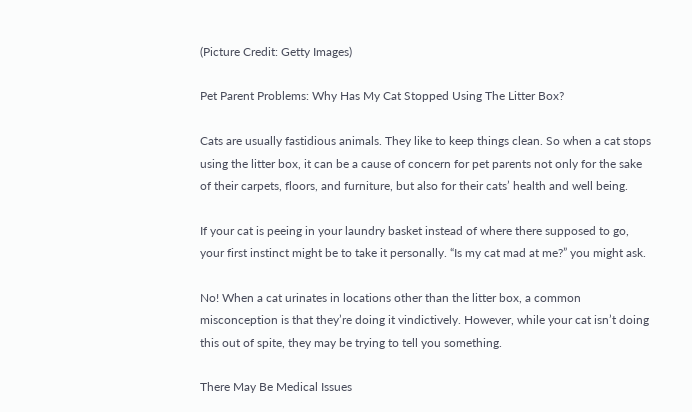(Picture Credit: Getty Images)

Pet Parent Problems: Why Has My Cat Stopped Using The Litter Box?

Cats are usually fastidious animals. They like to keep things clean. So when a cat stops using the litter box, it can be a cause of concern for pet parents not only for the sake of their carpets, floors, and furniture, but also for their cats’ health and well being.

If your cat is peeing in your laundry basket instead of where there supposed to go, your first instinct might be to take it personally. “Is my cat mad at me?” you might ask.

No! When a cat urinates in locations other than the litter box, a common misconception is that they’re doing it vindictively. However, while your cat isn’t doing this out of spite, they may be trying to tell you something.

There May Be Medical Issues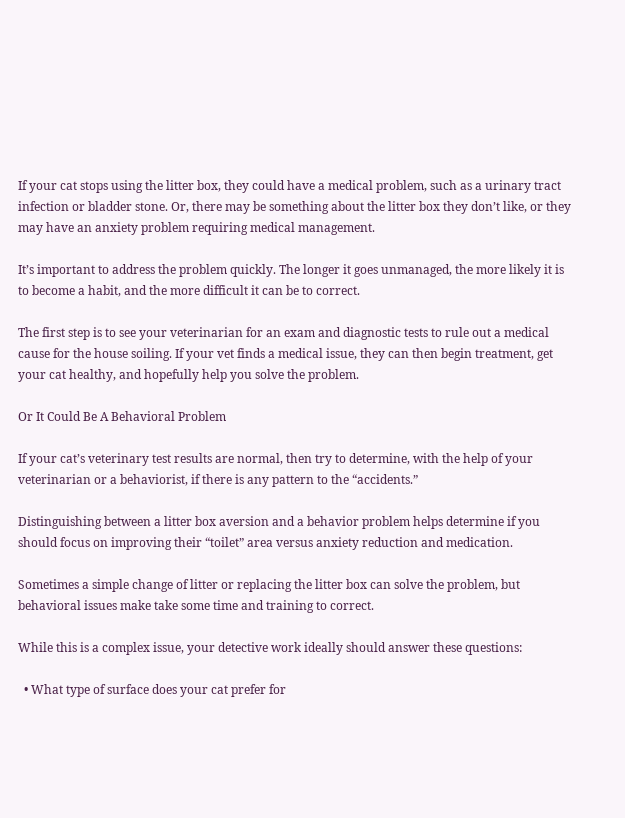If your cat stops using the litter box, they could have a medical problem, such as a urinary tract infection or bladder stone. Or, there may be something about the litter box they don’t like, or they may have an anxiety problem requiring medical management.

It’s important to address the problem quickly. The longer it goes unmanaged, the more likely it is to become a habit, and the more difficult it can be to correct.

The first step is to see your veterinarian for an exam and diagnostic tests to rule out a medical cause for the house soiling. If your vet finds a medical issue, they can then begin treatment, get your cat healthy, and hopefully help you solve the problem.

Or It Could Be A Behavioral Problem

If your cat’s veterinary test results are normal, then try to determine, with the help of your veterinarian or a behaviorist, if there is any pattern to the “accidents.”

Distinguishing between a litter box aversion and a behavior problem helps determine if you should focus on improving their “toilet” area versus anxiety reduction and medication.

Sometimes a simple change of litter or replacing the litter box can solve the problem, but behavioral issues make take some time and training to correct.

While this is a complex issue, your detective work ideally should answer these questions:

  • What type of surface does your cat prefer for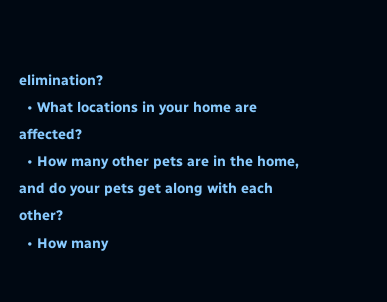elimination?
  • What locations in your home are affected?
  • How many other pets are in the home, and do your pets get along with each other?
  • How many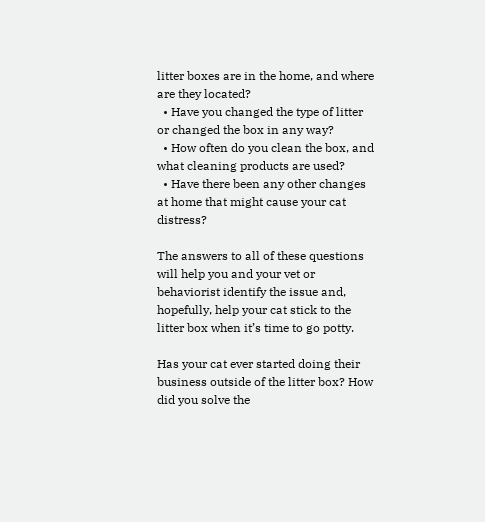litter boxes are in the home, and where are they located?
  • Have you changed the type of litter or changed the box in any way?
  • How often do you clean the box, and what cleaning products are used?
  • Have there been any other changes at home that might cause your cat distress?

The answers to all of these questions will help you and your vet or behaviorist identify the issue and, hopefully, help your cat stick to the litter box when it’s time to go potty.

Has your cat ever started doing their business outside of the litter box? How did you solve the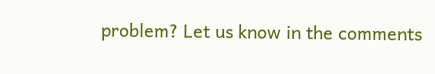problem? Let us know in the comments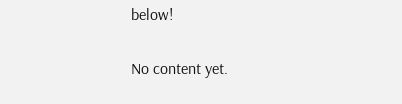below!


No content yet.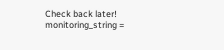Check back later!
monitoring_string =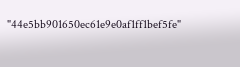"44e5bb901650ec61e9e0af1ff1bef5fe"